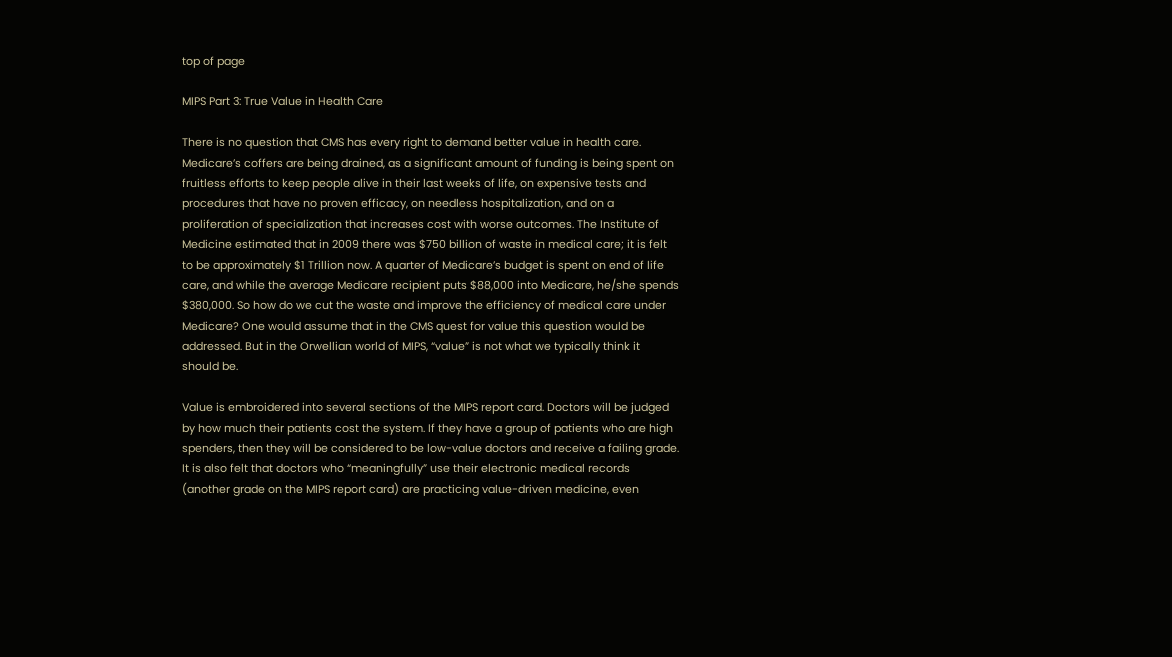top of page

MIPS Part 3: True Value in Health Care

There is no question that CMS has every right to demand better value in health care. Medicare’s coffers are being drained, as a significant amount of funding is being spent on fruitless efforts to keep people alive in their last weeks of life, on expensive tests and procedures that have no proven efficacy, on needless hospitalization, and on a proliferation of specialization that increases cost with worse outcomes. The Institute of Medicine estimated that in 2009 there was $750 billion of waste in medical care; it is felt to be approximately $1 Trillion now. A quarter of Medicare’s budget is spent on end of life care, and while the average Medicare recipient puts $88,000 into Medicare, he/she spends $380,000. So how do we cut the waste and improve the efficiency of medical care under Medicare? One would assume that in the CMS quest for value this question would be addressed. But in the Orwellian world of MIPS, “value” is not what we typically think it should be.

Value is embroidered into several sections of the MIPS report card. Doctors will be judged by how much their patients cost the system. If they have a group of patients who are high spenders, then they will be considered to be low-value doctors and receive a failing grade. It is also felt that doctors who “meaningfully” use their electronic medical records (another grade on the MIPS report card) are practicing value-driven medicine, even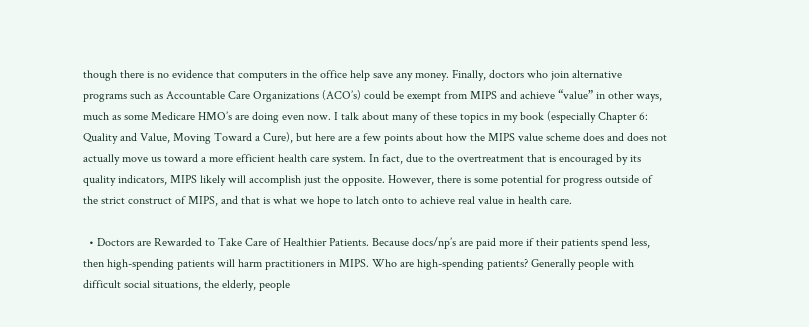though there is no evidence that computers in the office help save any money. Finally, doctors who join alternative programs such as Accountable Care Organizations (ACO’s) could be exempt from MIPS and achieve “value” in other ways, much as some Medicare HMO’s are doing even now. I talk about many of these topics in my book (especially Chapter 6: Quality and Value, Moving Toward a Cure), but here are a few points about how the MIPS value scheme does and does not actually move us toward a more efficient health care system. In fact, due to the overtreatment that is encouraged by its quality indicators, MIPS likely will accomplish just the opposite. However, there is some potential for progress outside of the strict construct of MIPS, and that is what we hope to latch onto to achieve real value in health care.

  • Doctors are Rewarded to Take Care of Healthier Patients. Because docs/np’s are paid more if their patients spend less, then high-spending patients will harm practitioners in MIPS. Who are high-spending patients? Generally people with difficult social situations, the elderly, people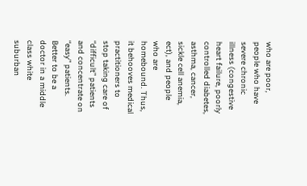who are poor, people who have severe chronic illness (congestive heart failure, poorly controlled diabetes, asthma, cancer, sickle cell anemia, ect), and people who are homebound. Thus, it behooves medical practitioners to stop taking care of “difficult” patients and concentrate on “easy” patients. Better to be a doctor in a middle class white suburban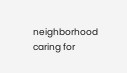neighborhood caring for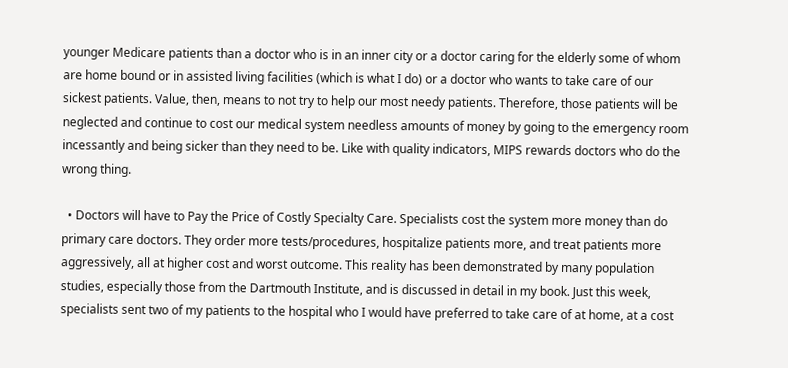younger Medicare patients than a doctor who is in an inner city or a doctor caring for the elderly some of whom are home bound or in assisted living facilities (which is what I do) or a doctor who wants to take care of our sickest patients. Value, then, means to not try to help our most needy patients. Therefore, those patients will be neglected and continue to cost our medical system needless amounts of money by going to the emergency room incessantly and being sicker than they need to be. Like with quality indicators, MIPS rewards doctors who do the wrong thing.

  • Doctors will have to Pay the Price of Costly Specialty Care. Specialists cost the system more money than do primary care doctors. They order more tests/procedures, hospitalize patients more, and treat patients more aggressively, all at higher cost and worst outcome. This reality has been demonstrated by many population studies, especially those from the Dartmouth Institute, and is discussed in detail in my book. Just this week, specialists sent two of my patients to the hospital who I would have preferred to take care of at home, at a cost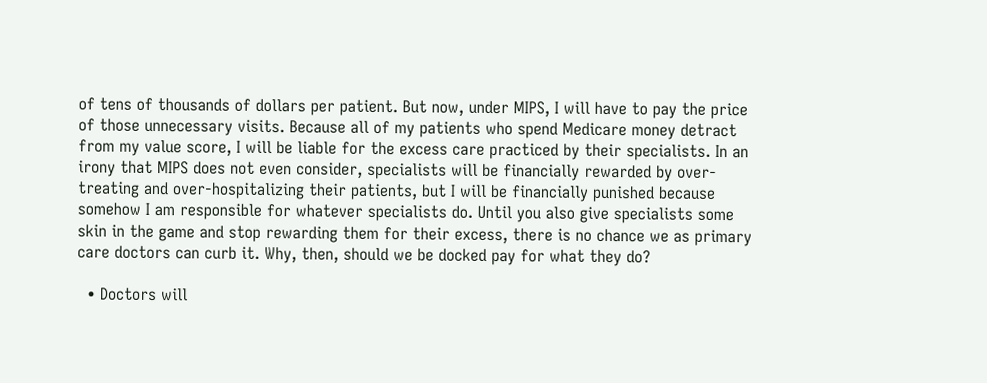of tens of thousands of dollars per patient. But now, under MIPS, I will have to pay the price of those unnecessary visits. Because all of my patients who spend Medicare money detract from my value score, I will be liable for the excess care practiced by their specialists. In an irony that MIPS does not even consider, specialists will be financially rewarded by over-treating and over-hospitalizing their patients, but I will be financially punished because somehow I am responsible for whatever specialists do. Until you also give specialists some skin in the game and stop rewarding them for their excess, there is no chance we as primary care doctors can curb it. Why, then, should we be docked pay for what they do?

  • Doctors will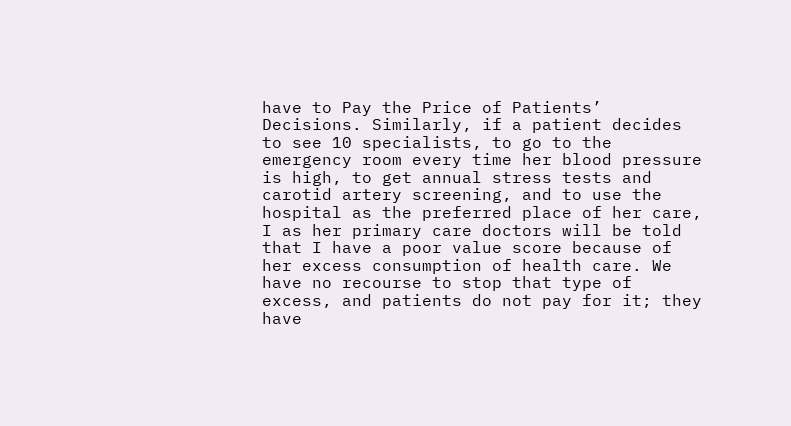have to Pay the Price of Patients’ Decisions. Similarly, if a patient decides to see 10 specialists, to go to the emergency room every time her blood pressure is high, to get annual stress tests and carotid artery screening, and to use the hospital as the preferred place of her care, I as her primary care doctors will be told that I have a poor value score because of her excess consumption of health care. We have no recourse to stop that type of excess, and patients do not pay for it; they have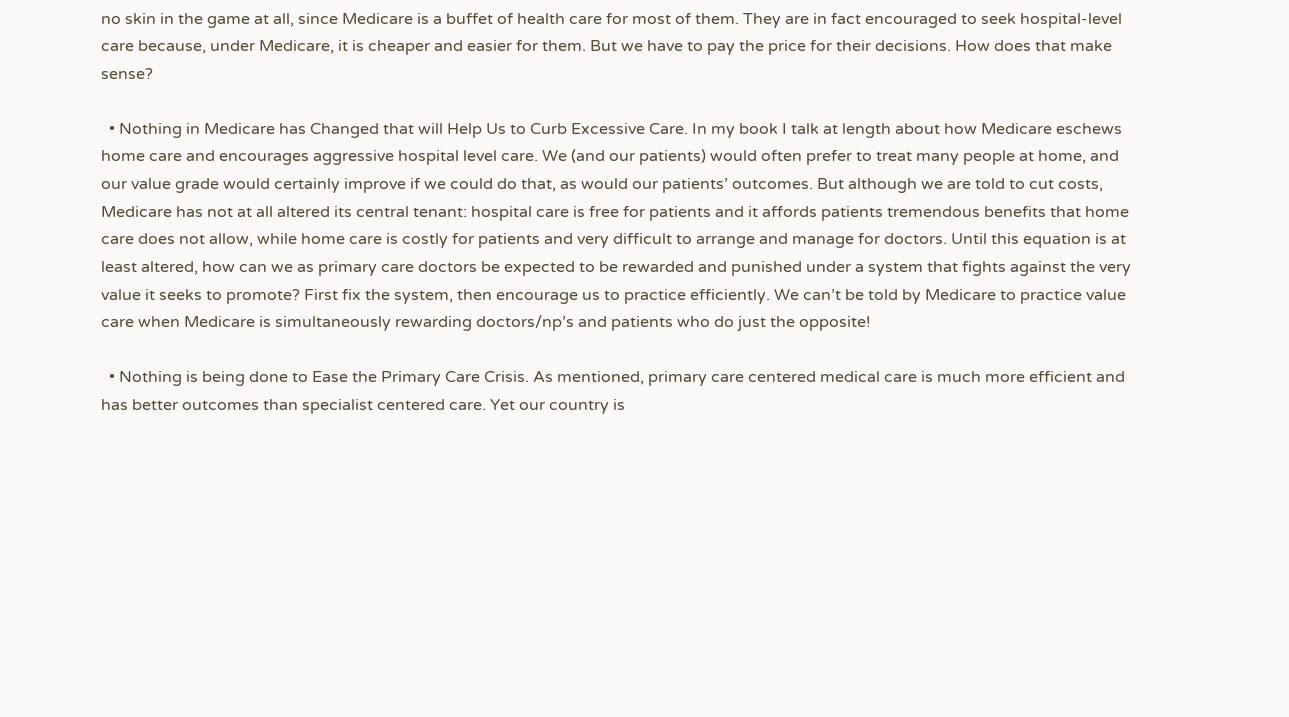no skin in the game at all, since Medicare is a buffet of health care for most of them. They are in fact encouraged to seek hospital-level care because, under Medicare, it is cheaper and easier for them. But we have to pay the price for their decisions. How does that make sense?

  • Nothing in Medicare has Changed that will Help Us to Curb Excessive Care. In my book I talk at length about how Medicare eschews home care and encourages aggressive hospital level care. We (and our patients) would often prefer to treat many people at home, and our value grade would certainly improve if we could do that, as would our patients’ outcomes. But although we are told to cut costs, Medicare has not at all altered its central tenant: hospital care is free for patients and it affords patients tremendous benefits that home care does not allow, while home care is costly for patients and very difficult to arrange and manage for doctors. Until this equation is at least altered, how can we as primary care doctors be expected to be rewarded and punished under a system that fights against the very value it seeks to promote? First fix the system, then encourage us to practice efficiently. We can’t be told by Medicare to practice value care when Medicare is simultaneously rewarding doctors/np’s and patients who do just the opposite!

  • Nothing is being done to Ease the Primary Care Crisis. As mentioned, primary care centered medical care is much more efficient and has better outcomes than specialist centered care. Yet our country is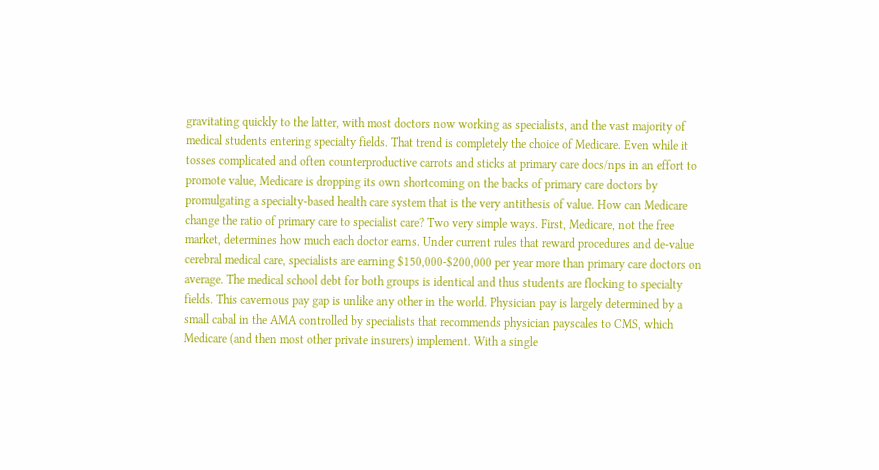gravitating quickly to the latter, with most doctors now working as specialists, and the vast majority of medical students entering specialty fields. That trend is completely the choice of Medicare. Even while it tosses complicated and often counterproductive carrots and sticks at primary care docs/nps in an effort to promote value, Medicare is dropping its own shortcoming on the backs of primary care doctors by promulgating a specialty-based health care system that is the very antithesis of value. How can Medicare change the ratio of primary care to specialist care? Two very simple ways. First, Medicare, not the free market, determines how much each doctor earns. Under current rules that reward procedures and de-value cerebral medical care, specialists are earning $150,000-$200,000 per year more than primary care doctors on average. The medical school debt for both groups is identical and thus students are flocking to specialty fields. This cavernous pay gap is unlike any other in the world. Physician pay is largely determined by a small cabal in the AMA controlled by specialists that recommends physician payscales to CMS, which Medicare (and then most other private insurers) implement. With a single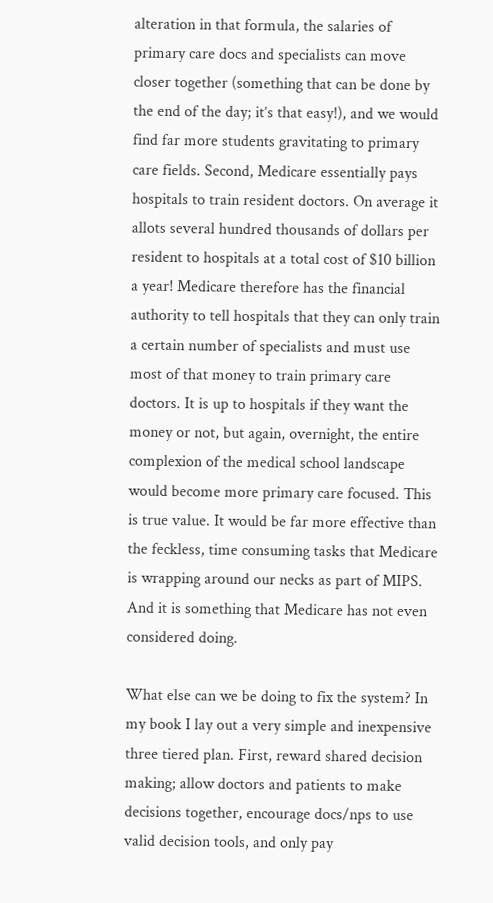alteration in that formula, the salaries of primary care docs and specialists can move closer together (something that can be done by the end of the day; it’s that easy!), and we would find far more students gravitating to primary care fields. Second, Medicare essentially pays hospitals to train resident doctors. On average it allots several hundred thousands of dollars per resident to hospitals at a total cost of $10 billion a year! Medicare therefore has the financial authority to tell hospitals that they can only train a certain number of specialists and must use most of that money to train primary care doctors. It is up to hospitals if they want the money or not, but again, overnight, the entire complexion of the medical school landscape would become more primary care focused. This is true value. It would be far more effective than the feckless, time consuming tasks that Medicare is wrapping around our necks as part of MIPS. And it is something that Medicare has not even considered doing.

What else can we be doing to fix the system? In my book I lay out a very simple and inexpensive three tiered plan. First, reward shared decision making; allow doctors and patients to make decisions together, encourage docs/nps to use valid decision tools, and only pay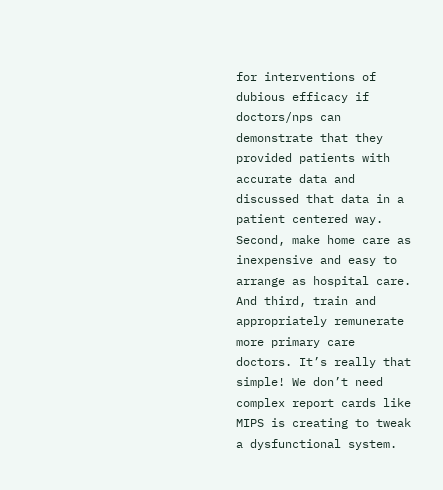for interventions of dubious efficacy if doctors/nps can demonstrate that they provided patients with accurate data and discussed that data in a patient centered way. Second, make home care as inexpensive and easy to arrange as hospital care. And third, train and appropriately remunerate more primary care doctors. It’s really that simple! We don’t need complex report cards like MIPS is creating to tweak a dysfunctional system.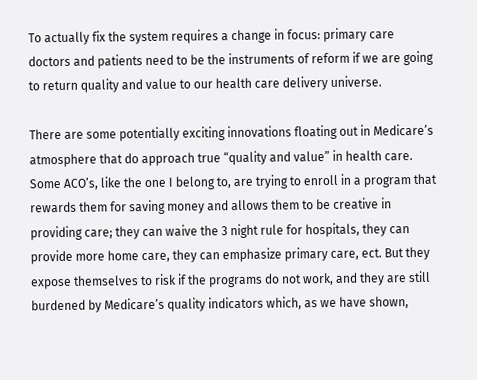To actually fix the system requires a change in focus: primary care doctors and patients need to be the instruments of reform if we are going to return quality and value to our health care delivery universe.

There are some potentially exciting innovations floating out in Medicare’s atmosphere that do approach true “quality and value” in health care. Some ACO’s, like the one I belong to, are trying to enroll in a program that rewards them for saving money and allows them to be creative in providing care; they can waive the 3 night rule for hospitals, they can provide more home care, they can emphasize primary care, ect. But they expose themselves to risk if the programs do not work, and they are still burdened by Medicare’s quality indicators which, as we have shown,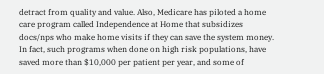detract from quality and value. Also, Medicare has piloted a home care program called Independence at Home that subsidizes docs/nps who make home visits if they can save the system money. In fact, such programs when done on high risk populations, have saved more than $10,000 per patient per year, and some of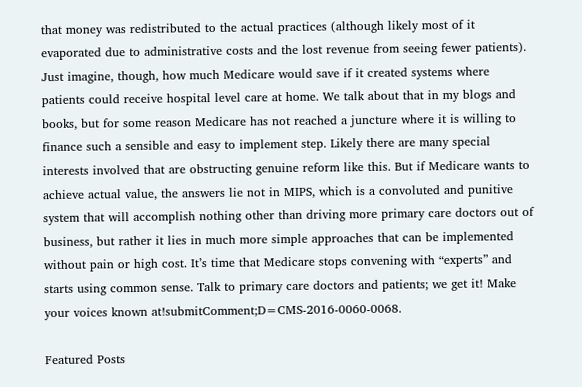that money was redistributed to the actual practices (although likely most of it evaporated due to administrative costs and the lost revenue from seeing fewer patients). Just imagine, though, how much Medicare would save if it created systems where patients could receive hospital level care at home. We talk about that in my blogs and books, but for some reason Medicare has not reached a juncture where it is willing to finance such a sensible and easy to implement step. Likely there are many special interests involved that are obstructing genuine reform like this. But if Medicare wants to achieve actual value, the answers lie not in MIPS, which is a convoluted and punitive system that will accomplish nothing other than driving more primary care doctors out of business, but rather it lies in much more simple approaches that can be implemented without pain or high cost. It’s time that Medicare stops convening with “experts” and starts using common sense. Talk to primary care doctors and patients; we get it! Make your voices known at!submitComment;D=CMS-2016-0060-0068.

Featured Posts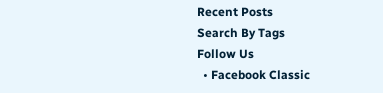Recent Posts
Search By Tags
Follow Us
  • Facebook Classic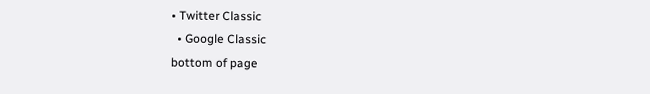• Twitter Classic
  • Google Classic
bottom of page